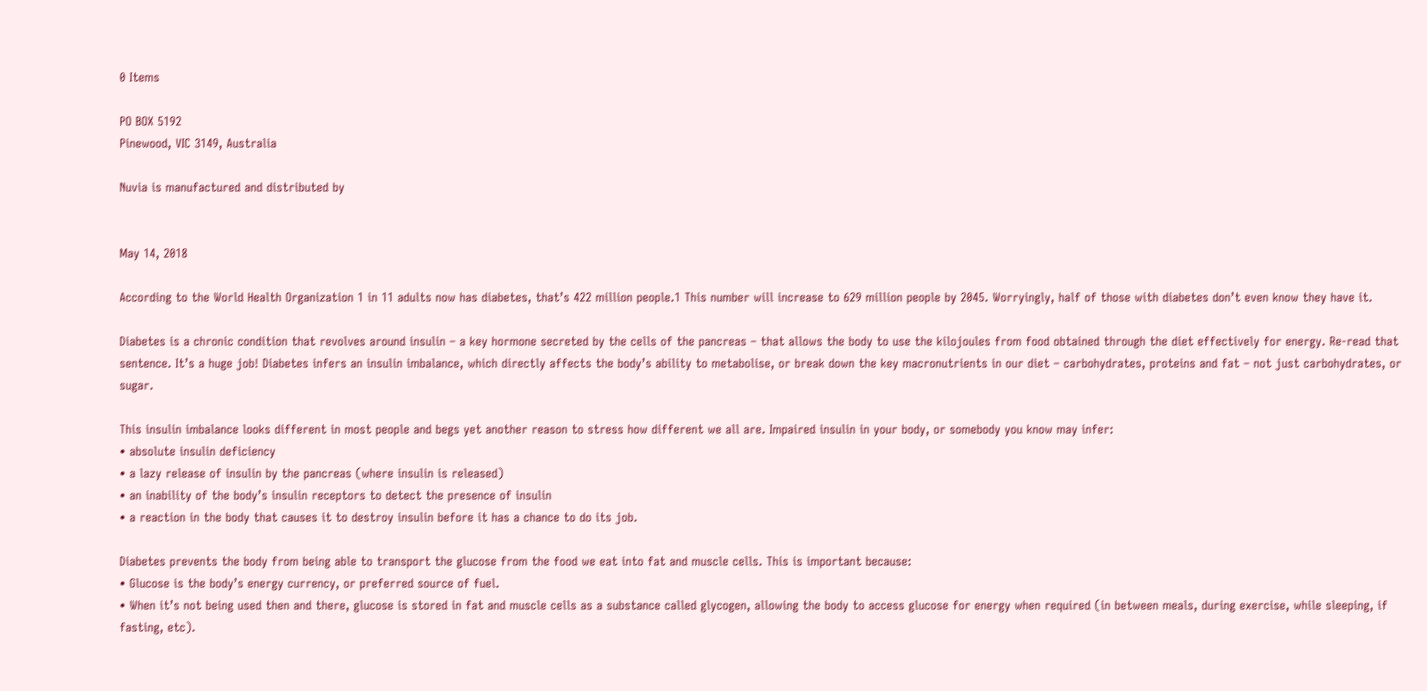0 Items

PO BOX 5192
Pinewood, VIC 3149, Australia

Nuvia is manufactured and distributed by


May 14, 2018

According to the World Health Organization 1 in 11 adults now has diabetes, that’s 422 million people.1 This number will increase to 629 million people by 2045. Worryingly, half of those with diabetes don’t even know they have it.

Diabetes is a chronic condition that revolves around insulin – a key hormone secreted by the cells of the pancreas – that allows the body to use the kilojoules from food obtained through the diet effectively for energy. Re-read that sentence. It’s a huge job! Diabetes infers an insulin imbalance, which directly affects the body’s ability to metabolise, or break down the key macronutrients in our diet – carbohydrates, proteins and fat – not just carbohydrates, or sugar.

This insulin imbalance looks different in most people and begs yet another reason to stress how different we all are. Impaired insulin in your body, or somebody you know may infer:
• absolute insulin deficiency
• a lazy release of insulin by the pancreas (where insulin is released)
• an inability of the body’s insulin receptors to detect the presence of insulin
• a reaction in the body that causes it to destroy insulin before it has a chance to do its job.

Diabetes prevents the body from being able to transport the glucose from the food we eat into fat and muscle cells. This is important because:
• Glucose is the body’s energy currency, or preferred source of fuel.
• When it’s not being used then and there, glucose is stored in fat and muscle cells as a substance called glycogen, allowing the body to access glucose for energy when required (in between meals, during exercise, while sleeping, if fasting, etc).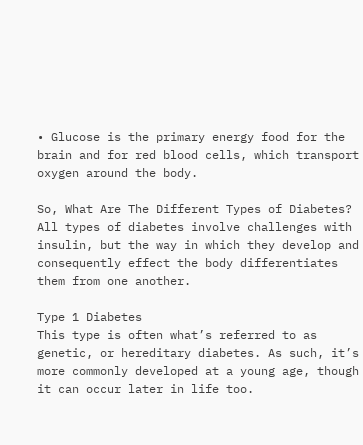• Glucose is the primary energy food for the brain and for red blood cells, which transport oxygen around the body.

So, What Are The Different Types of Diabetes?
All types of diabetes involve challenges with insulin, but the way in which they develop and consequently effect the body differentiates them from one another.

Type 1 Diabetes
This type is often what’s referred to as genetic, or hereditary diabetes. As such, it’s more commonly developed at a young age, though it can occur later in life too.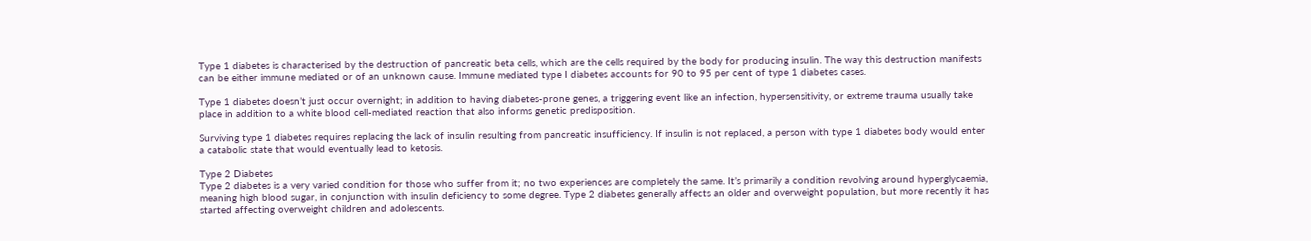Type 1 diabetes is characterised by the destruction of pancreatic beta cells, which are the cells required by the body for producing insulin. The way this destruction manifests can be either immune mediated or of an unknown cause. Immune mediated type I diabetes accounts for 90 to 95 per cent of type 1 diabetes cases.

Type 1 diabetes doesn’t just occur overnight; in addition to having diabetes-prone genes, a triggering event like an infection, hypersensitivity, or extreme trauma usually take place in addition to a white blood cell-mediated reaction that also informs genetic predisposition.

Surviving type 1 diabetes requires replacing the lack of insulin resulting from pancreatic insufficiency. If insulin is not replaced, a person with type 1 diabetes body would enter a catabolic state that would eventually lead to ketosis.

Type 2 Diabetes
Type 2 diabetes is a very varied condition for those who suffer from it; no two experiences are completely the same. It’s primarily a condition revolving around hyperglycaemia, meaning high blood sugar, in conjunction with insulin deficiency to some degree. Type 2 diabetes generally affects an older and overweight population, but more recently it has started affecting overweight children and adolescents.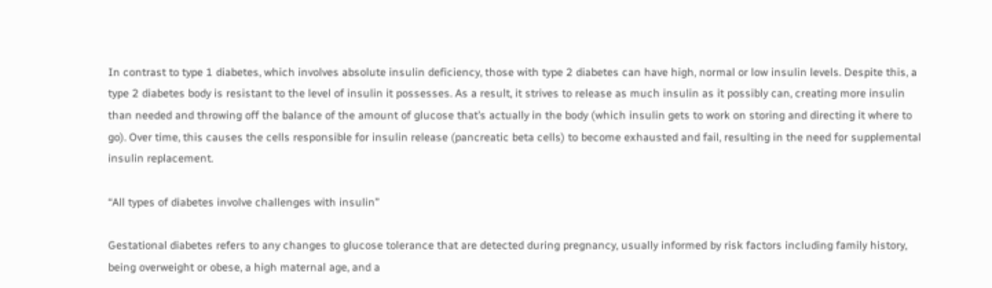In contrast to type 1 diabetes, which involves absolute insulin deficiency, those with type 2 diabetes can have high, normal or low insulin levels. Despite this, a type 2 diabetes body is resistant to the level of insulin it possesses. As a result, it strives to release as much insulin as it possibly can, creating more insulin than needed and throwing off the balance of the amount of glucose that’s actually in the body (which insulin gets to work on storing and directing it where to go). Over time, this causes the cells responsible for insulin release (pancreatic beta cells) to become exhausted and fail, resulting in the need for supplemental insulin replacement.

“All types of diabetes involve challenges with insulin”

Gestational diabetes refers to any changes to glucose tolerance that are detected during pregnancy, usually informed by risk factors including family history, being overweight or obese, a high maternal age, and a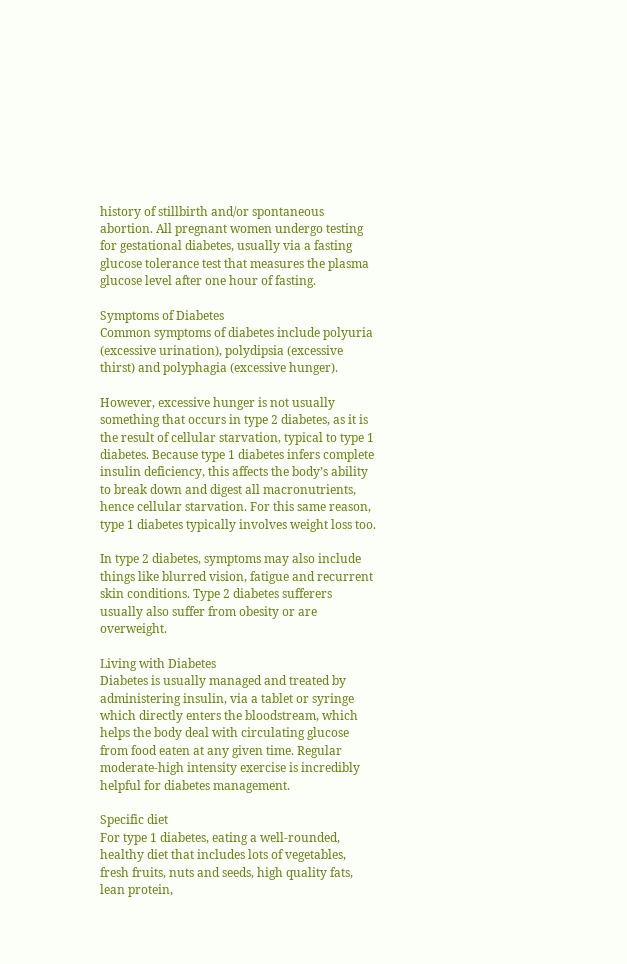history of stillbirth and/or spontaneous abortion. All pregnant women undergo testing for gestational diabetes, usually via a fasting glucose tolerance test that measures the plasma glucose level after one hour of fasting.

Symptoms of Diabetes
Common symptoms of diabetes include polyuria (excessive urination), polydipsia (excessive thirst) and polyphagia (excessive hunger).

However, excessive hunger is not usually something that occurs in type 2 diabetes, as it is the result of cellular starvation, typical to type 1 diabetes. Because type 1 diabetes infers complete insulin deficiency, this affects the body’s ability to break down and digest all macronutrients, hence cellular starvation. For this same reason, type 1 diabetes typically involves weight loss too.

In type 2 diabetes, symptoms may also include things like blurred vision, fatigue and recurrent skin conditions. Type 2 diabetes sufferers usually also suffer from obesity or are overweight.

Living with Diabetes
Diabetes is usually managed and treated by administering insulin, via a tablet or syringe which directly enters the bloodstream, which helps the body deal with circulating glucose from food eaten at any given time. Regular moderate-high intensity exercise is incredibly helpful for diabetes management.

Specific diet
For type 1 diabetes, eating a well-rounded, healthy diet that includes lots of vegetables, fresh fruits, nuts and seeds, high quality fats, lean protein,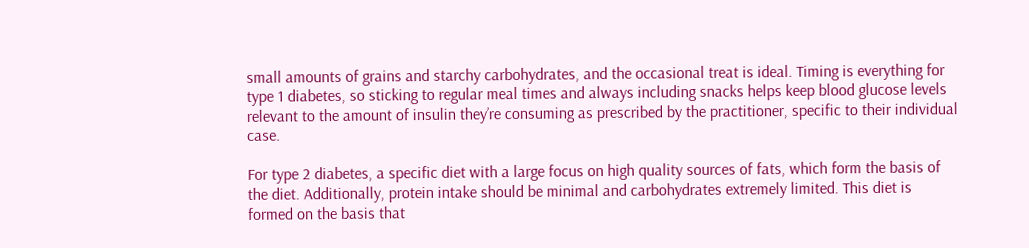small amounts of grains and starchy carbohydrates, and the occasional treat is ideal. Timing is everything for type 1 diabetes, so sticking to regular meal times and always including snacks helps keep blood glucose levels relevant to the amount of insulin they’re consuming as prescribed by the practitioner, specific to their individual case.

For type 2 diabetes, a specific diet with a large focus on high quality sources of fats, which form the basis of the diet. Additionally, protein intake should be minimal and carbohydrates extremely limited. This diet is formed on the basis that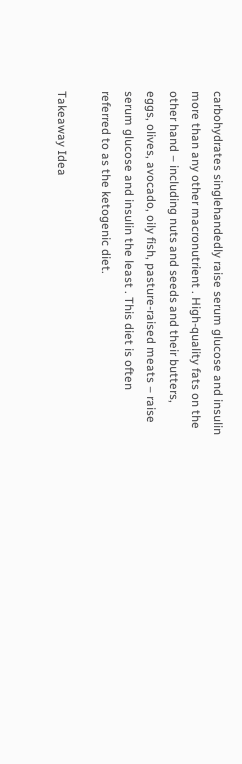carbohydrates singlehandedly raise serum glucose and insulin more than any other macronutrient . High-quality fats on the other hand – including nuts and seeds and their butters, eggs, olives, avocado, oily fish, pasture-raised meats – raise serum glucose and insulin the least . This diet is often referred to as the ketogenic diet.

Takeaway Idea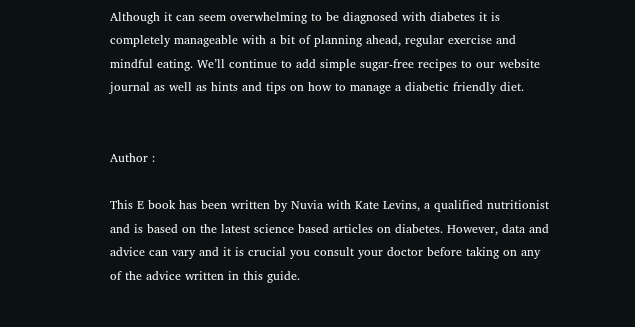Although it can seem overwhelming to be diagnosed with diabetes it is completely manageable with a bit of planning ahead, regular exercise and mindful eating. We’ll continue to add simple sugar-free recipes to our website journal as well as hints and tips on how to manage a diabetic friendly diet.


Author :

This E book has been written by Nuvia with Kate Levins, a qualified nutritionist and is based on the latest science based articles on diabetes. However, data and advice can vary and it is crucial you consult your doctor before taking on any of the advice written in this guide.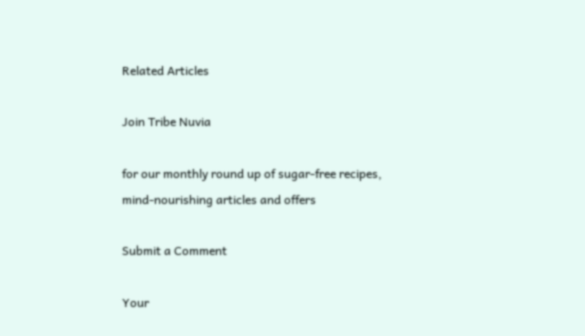Related Articles

Join Tribe Nuvia

for our monthly round up of sugar-free recipes,
mind-nourishing articles and offers

Submit a Comment

Your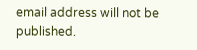email address will not be published.